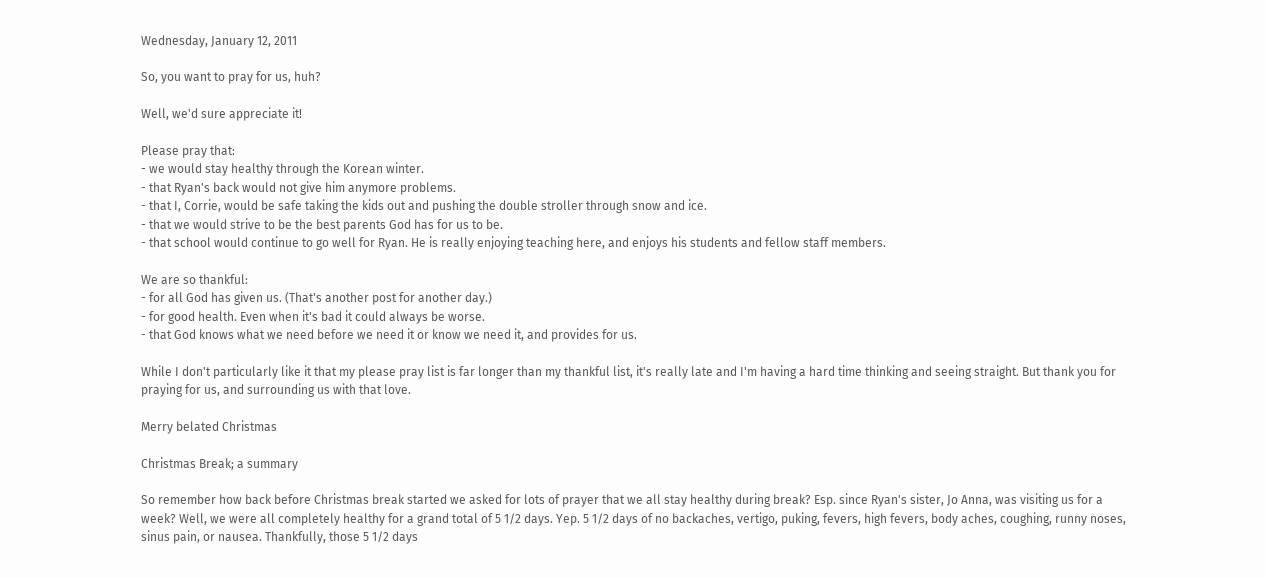Wednesday, January 12, 2011

So, you want to pray for us, huh?

Well, we'd sure appreciate it!

Please pray that:
- we would stay healthy through the Korean winter.
- that Ryan's back would not give him anymore problems.
- that I, Corrie, would be safe taking the kids out and pushing the double stroller through snow and ice.
- that we would strive to be the best parents God has for us to be.
- that school would continue to go well for Ryan. He is really enjoying teaching here, and enjoys his students and fellow staff members.

We are so thankful:
- for all God has given us. (That's another post for another day.)
- for good health. Even when it's bad it could always be worse.
- that God knows what we need before we need it or know we need it, and provides for us.

While I don't particularly like it that my please pray list is far longer than my thankful list, it's really late and I'm having a hard time thinking and seeing straight. But thank you for praying for us, and surrounding us with that love.

Merry belated Christmas

Christmas Break; a summary

So remember how back before Christmas break started we asked for lots of prayer that we all stay healthy during break? Esp. since Ryan's sister, Jo Anna, was visiting us for a week? Well, we were all completely healthy for a grand total of 5 1/2 days. Yep. 5 1/2 days of no backaches, vertigo, puking, fevers, high fevers, body aches, coughing, runny noses, sinus pain, or nausea. Thankfully, those 5 1/2 days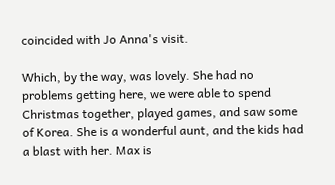coincided with Jo Anna's visit.

Which, by the way, was lovely. She had no problems getting here, we were able to spend Christmas together, played games, and saw some of Korea. She is a wonderful aunt, and the kids had a blast with her. Max is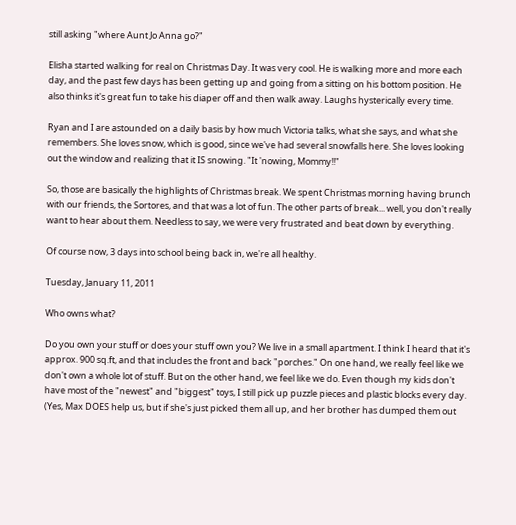still asking "where Aunt Jo Anna go?"

Elisha started walking for real on Christmas Day. It was very cool. He is walking more and more each day, and the past few days has been getting up and going from a sitting on his bottom position. He also thinks it's great fun to take his diaper off and then walk away. Laughs hysterically every time.

Ryan and I are astounded on a daily basis by how much Victoria talks, what she says, and what she remembers. She loves snow, which is good, since we've had several snowfalls here. She loves looking out the window and realizing that it IS snowing. "It 'nowing, Mommy!!"

So, those are basically the highlights of Christmas break. We spent Christmas morning having brunch with our friends, the Sortores, and that was a lot of fun. The other parts of break... well, you don't really want to hear about them. Needless to say, we were very frustrated and beat down by everything.

Of course now, 3 days into school being back in, we're all healthy.

Tuesday, January 11, 2011

Who owns what?

Do you own your stuff or does your stuff own you? We live in a small apartment. I think I heard that it's approx. 900 sq.ft, and that includes the front and back "porches." On one hand, we really feel like we don't own a whole lot of stuff. But on the other hand, we feel like we do. Even though my kids don't have most of the "newest" and "biggest" toys, I still pick up puzzle pieces and plastic blocks every day. (Yes, Max DOES help us, but if she's just picked them all up, and her brother has dumped them out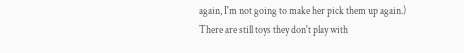again, I'm not going to make her pick them up again.) There are still toys they don't play with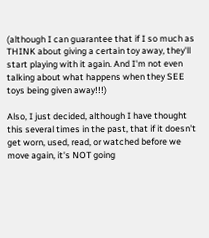(although I can guarantee that if I so much as THINK about giving a certain toy away, they'll start playing with it again. And I'm not even talking about what happens when they SEE toys being given away!!!)

Also, I just decided, although I have thought this several times in the past, that if it doesn't get worn, used, read, or watched before we move again, it's NOT going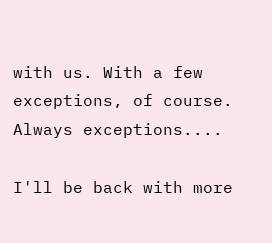with us. With a few exceptions, of course. Always exceptions....

I'll be back with more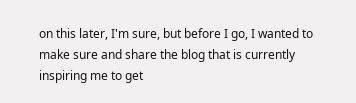on this later, I'm sure, but before I go, I wanted to make sure and share the blog that is currently inspiring me to get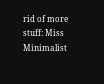rid of more stuff: Miss Minimalist